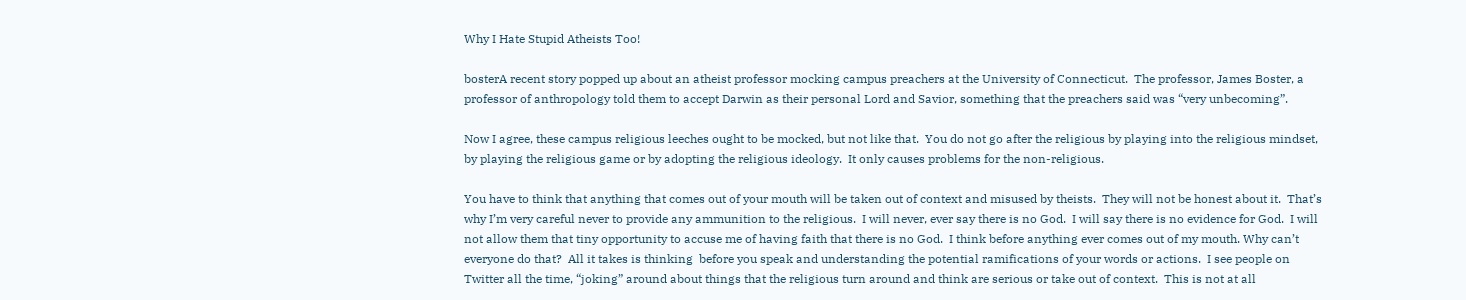Why I Hate Stupid Atheists Too!

bosterA recent story popped up about an atheist professor mocking campus preachers at the University of Connecticut.  The professor, James Boster, a professor of anthropology told them to accept Darwin as their personal Lord and Savior, something that the preachers said was “very unbecoming”.

Now I agree, these campus religious leeches ought to be mocked, but not like that.  You do not go after the religious by playing into the religious mindset, by playing the religious game or by adopting the religious ideology.  It only causes problems for the non-religious.

You have to think that anything that comes out of your mouth will be taken out of context and misused by theists.  They will not be honest about it.  That’s why I’m very careful never to provide any ammunition to the religious.  I will never, ever say there is no God.  I will say there is no evidence for God.  I will not allow them that tiny opportunity to accuse me of having faith that there is no God.  I think before anything ever comes out of my mouth. Why can’t everyone do that?  All it takes is thinking  before you speak and understanding the potential ramifications of your words or actions.  I see people on Twitter all the time, “joking” around about things that the religious turn around and think are serious or take out of context.  This is not at all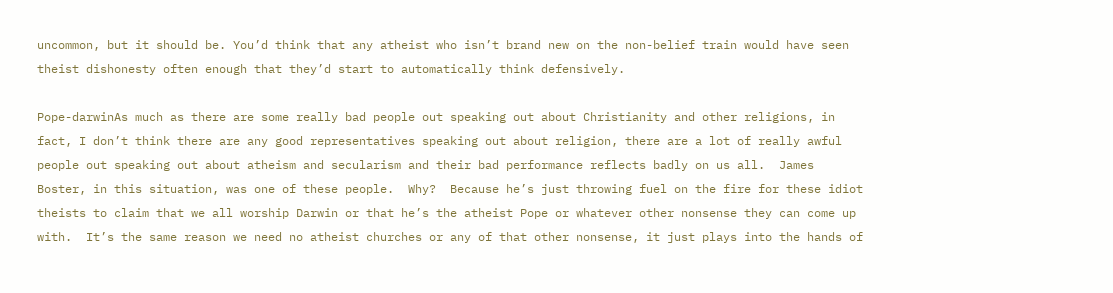uncommon, but it should be. You’d think that any atheist who isn’t brand new on the non-belief train would have seen theist dishonesty often enough that they’d start to automatically think defensively.

Pope-darwinAs much as there are some really bad people out speaking out about Christianity and other religions, in fact, I don’t think there are any good representatives speaking out about religion, there are a lot of really awful people out speaking out about atheism and secularism and their bad performance reflects badly on us all.  James Boster, in this situation, was one of these people.  Why?  Because he’s just throwing fuel on the fire for these idiot theists to claim that we all worship Darwin or that he’s the atheist Pope or whatever other nonsense they can come up with.  It’s the same reason we need no atheist churches or any of that other nonsense, it just plays into the hands of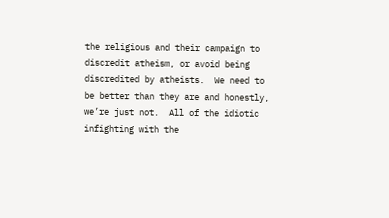the religious and their campaign to discredit atheism, or avoid being discredited by atheists.  We need to be better than they are and honestly, we’re just not.  All of the idiotic infighting with the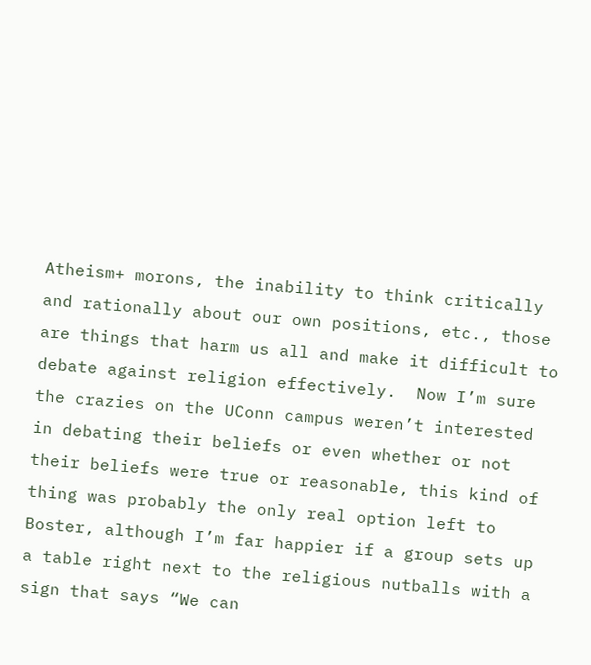Atheism+ morons, the inability to think critically and rationally about our own positions, etc., those are things that harm us all and make it difficult to debate against religion effectively.  Now I’m sure the crazies on the UConn campus weren’t interested in debating their beliefs or even whether or not their beliefs were true or reasonable, this kind of thing was probably the only real option left to Boster, although I’m far happier if a group sets up a table right next to the religious nutballs with a sign that says “We can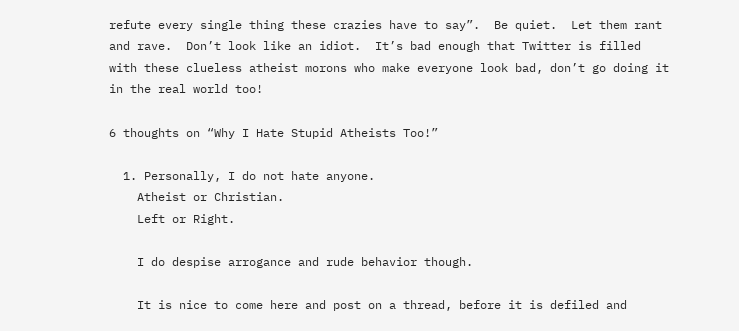refute every single thing these crazies have to say”.  Be quiet.  Let them rant and rave.  Don’t look like an idiot.  It’s bad enough that Twitter is filled with these clueless atheist morons who make everyone look bad, don’t go doing it in the real world too!

6 thoughts on “Why I Hate Stupid Atheists Too!”

  1. Personally, I do not hate anyone.
    Atheist or Christian.
    Left or Right.

    I do despise arrogance and rude behavior though.

    It is nice to come here and post on a thread, before it is defiled and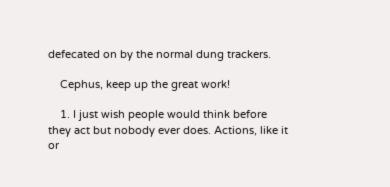defecated on by the normal dung trackers.

    Cephus, keep up the great work!

    1. I just wish people would think before they act but nobody ever does. Actions, like it or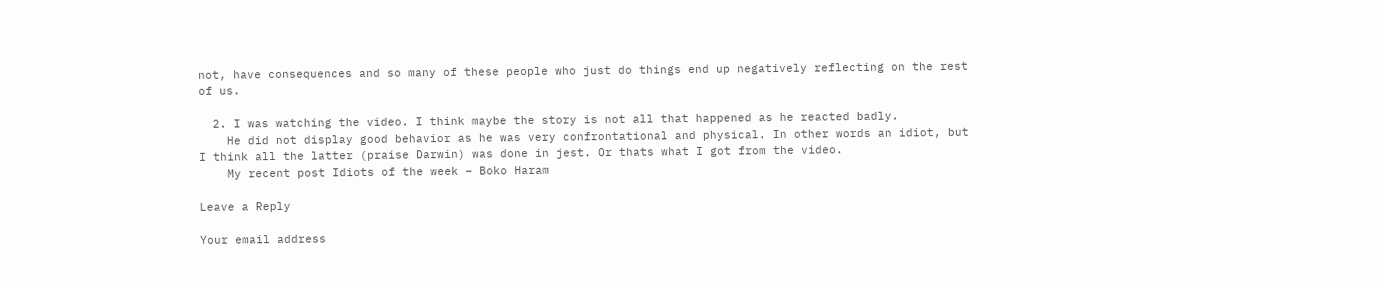not, have consequences and so many of these people who just do things end up negatively reflecting on the rest of us.

  2. I was watching the video. I think maybe the story is not all that happened as he reacted badly.
    He did not display good behavior as he was very confrontational and physical. In other words an idiot, but I think all the latter (praise Darwin) was done in jest. Or thats what I got from the video.
    My recent post Idiots of the week – Boko Haram

Leave a Reply

Your email address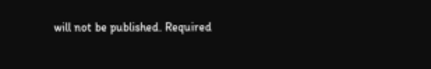will not be published. Required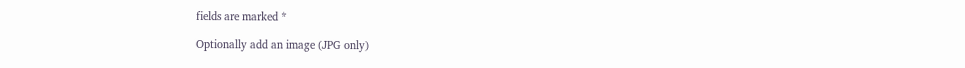fields are marked *

Optionally add an image (JPG only)